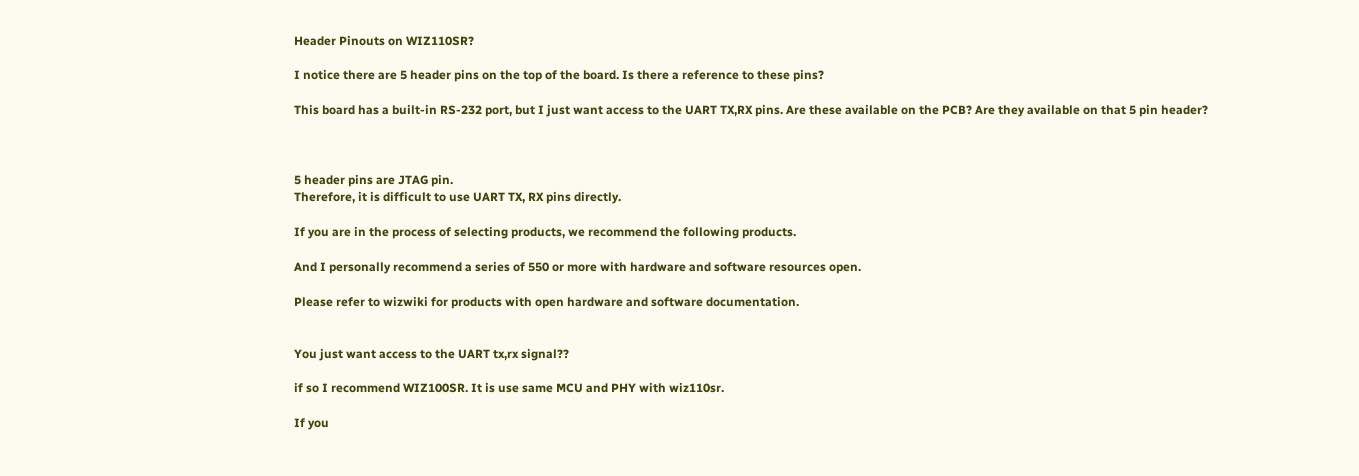Header Pinouts on WIZ110SR?

I notice there are 5 header pins on the top of the board. Is there a reference to these pins?

This board has a built-in RS-232 port, but I just want access to the UART TX,RX pins. Are these available on the PCB? Are they available on that 5 pin header?



5 header pins are JTAG pin.
Therefore, it is difficult to use UART TX, RX pins directly.

If you are in the process of selecting products, we recommend the following products.

And I personally recommend a series of 550 or more with hardware and software resources open.

Please refer to wizwiki for products with open hardware and software documentation.


You just want access to the UART tx,rx signal??

if so I recommend WIZ100SR. It is use same MCU and PHY with wiz110sr.

If you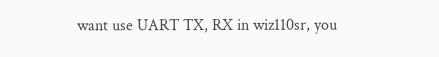want use UART TX, RX in wiz110sr, you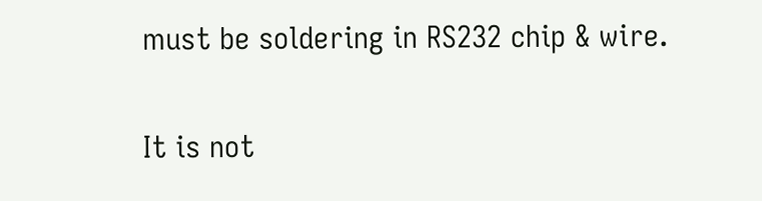must be soldering in RS232 chip & wire.

It is not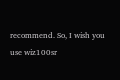recommend. So, I wish you use wiz100sr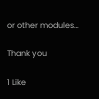or other modules…

Thank you

1 Like